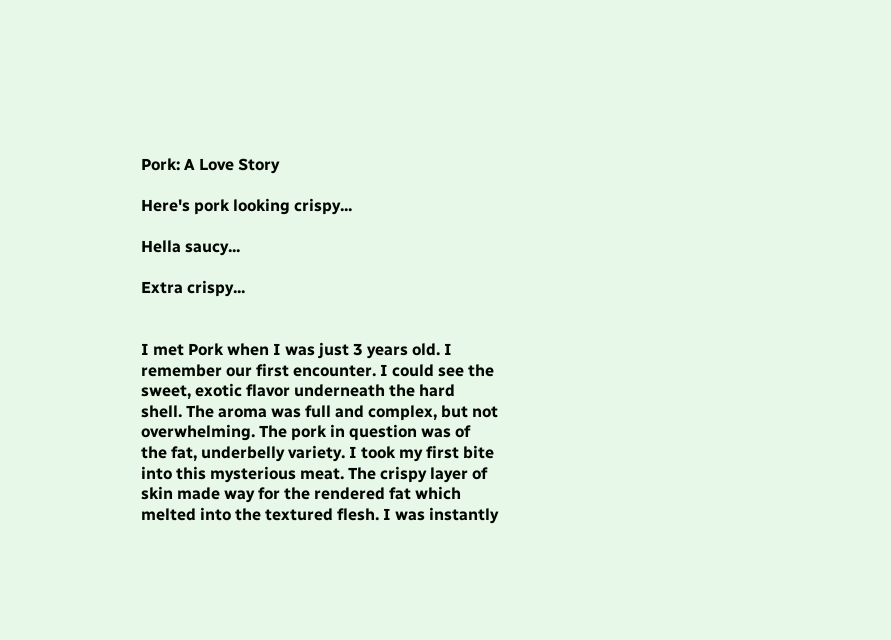Pork: A Love Story

Here's pork looking crispy...

Hella saucy...

Extra crispy...


I met Pork when I was just 3 years old. I remember our first encounter. I could see the sweet, exotic flavor underneath the hard  shell. The aroma was full and complex, but not overwhelming. The pork in question was of the fat, underbelly variety. I took my first bite into this mysterious meat. The crispy layer of skin made way for the rendered fat which melted into the textured flesh. I was instantly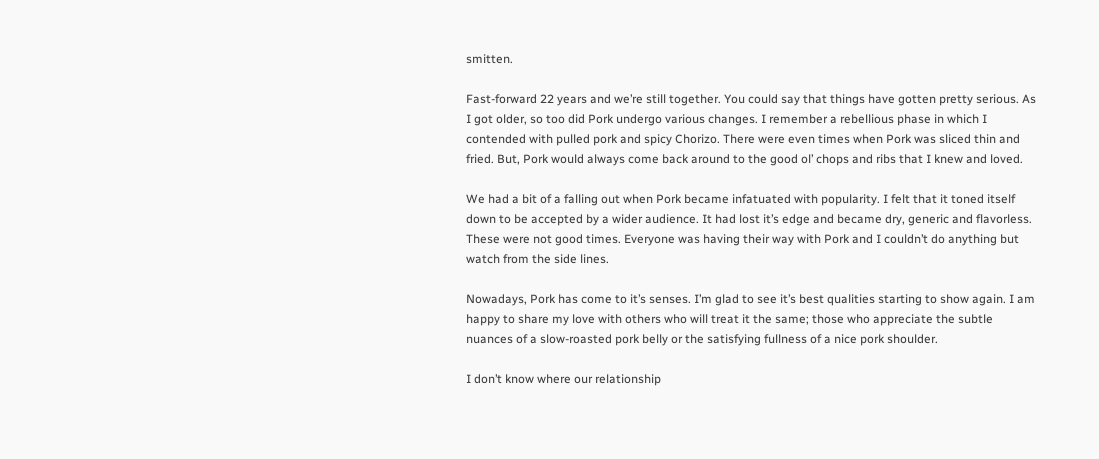smitten.

Fast-forward 22 years and we’re still together. You could say that things have gotten pretty serious. As I got older, so too did Pork undergo various changes. I remember a rebellious phase in which I contended with pulled pork and spicy Chorizo. There were even times when Pork was sliced thin and fried. But, Pork would always come back around to the good ol’ chops and ribs that I knew and loved.

We had a bit of a falling out when Pork became infatuated with popularity. I felt that it toned itself down to be accepted by a wider audience. It had lost it’s edge and became dry, generic and flavorless. These were not good times. Everyone was having their way with Pork and I couldn’t do anything but watch from the side lines.

Nowadays, Pork has come to it’s senses. I’m glad to see it’s best qualities starting to show again. I am happy to share my love with others who will treat it the same; those who appreciate the subtle nuances of a slow-roasted pork belly or the satisfying fullness of a nice pork shoulder.

I don’t know where our relationship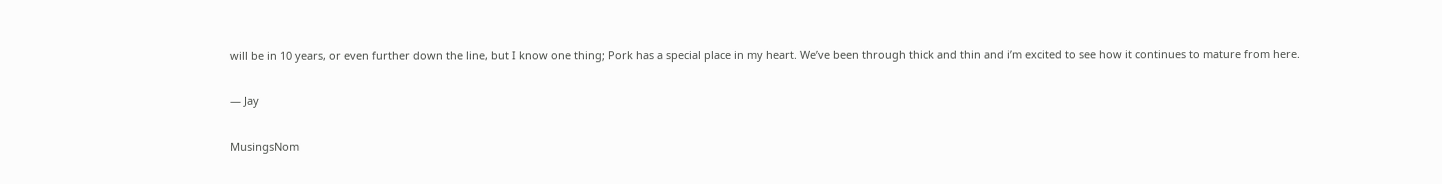will be in 10 years, or even further down the line, but I know one thing; Pork has a special place in my heart. We’ve been through thick and thin and i’m excited to see how it continues to mature from here.

— Jay

MusingsNom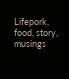Lifepork, food, story, musings